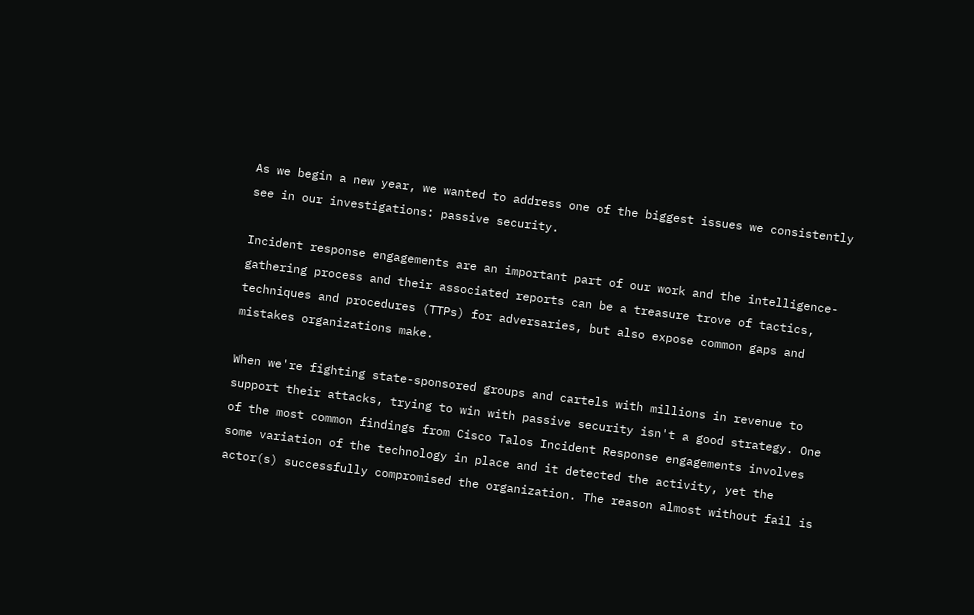As we begin a new year, we wanted to address one of the biggest issues we consistently see in our investigations: passive security.

Incident response engagements are an important part of our work and the intelligence-gathering process and their associated reports can be a treasure trove of tactics, techniques and procedures (TTPs) for adversaries, but also expose common gaps and mistakes organizations make.

When we're fighting state-sponsored groups and cartels with millions in revenue to support their attacks, trying to win with passive security isn't a good strategy. One of the most common findings from Cisco Talos Incident Response engagements involves some variation of the technology in place and it detected the activity, yet the actor(s) successfully compromised the organization. The reason almost without fail is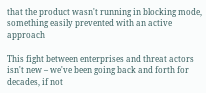that the product wasn't running in blocking mode, something easily prevented with an active approach

This fight between enterprises and threat actors isn't new – we've been going back and forth for decades, if not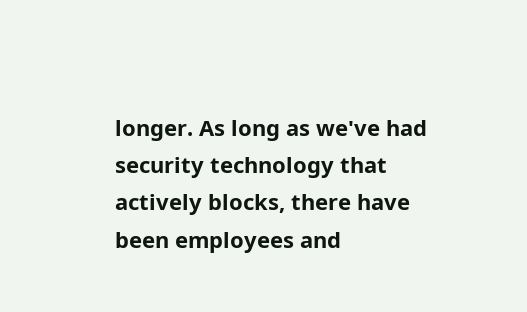longer. As long as we've had security technology that actively blocks, there have been employees and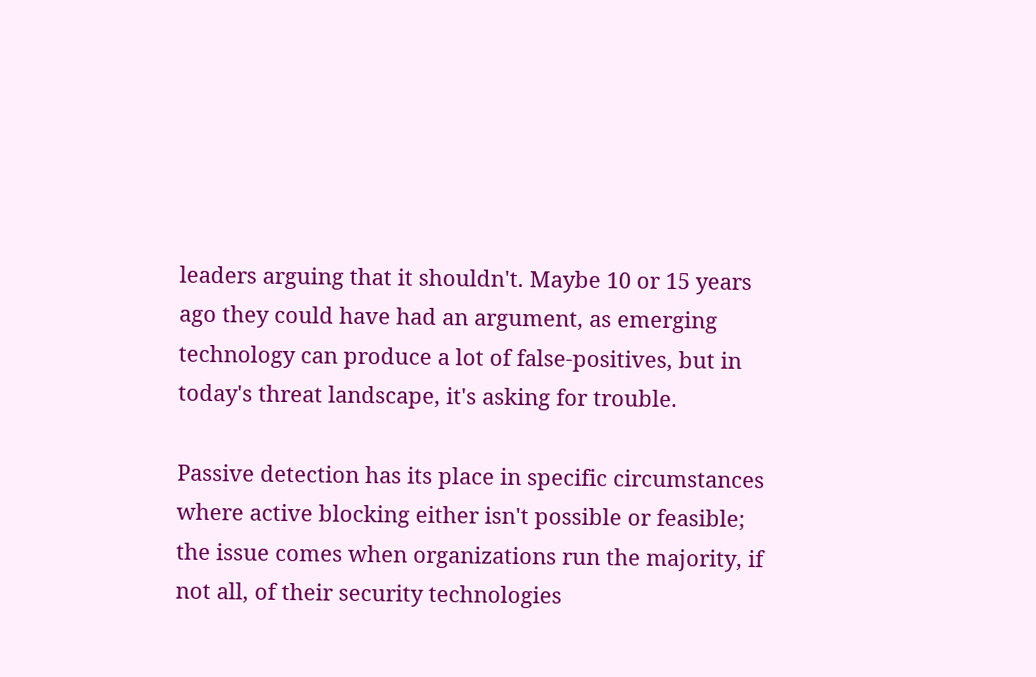leaders arguing that it shouldn't. Maybe 10 or 15 years ago they could have had an argument, as emerging technology can produce a lot of false-positives, but in today's threat landscape, it's asking for trouble.

Passive detection has its place in specific circumstances where active blocking either isn't possible or feasible; the issue comes when organizations run the majority, if not all, of their security technologies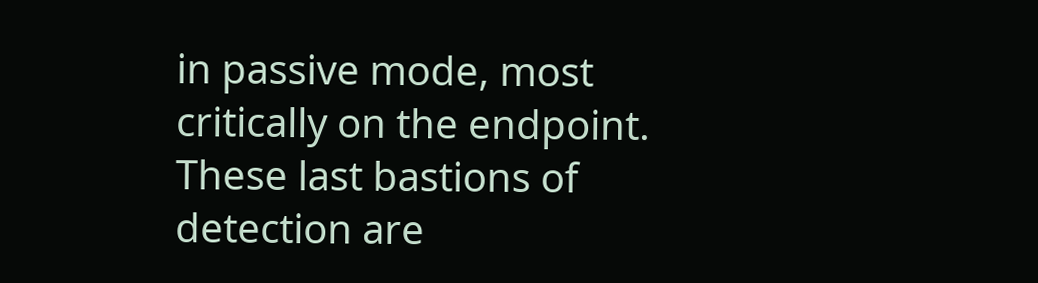in passive mode, most critically on the endpoint. These last bastions of detection are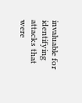invaluable for identifying attacks that were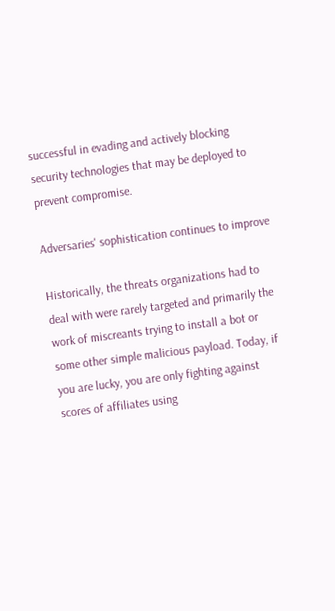successful in evading and actively blocking security technologies that may be deployed to prevent compromise.

Adversaries' sophistication continues to improve

Historically, the threats organizations had to deal with were rarely targeted and primarily the work of miscreants trying to install a bot or some other simple malicious payload. Today, if you are lucky, you are only fighting against scores of affiliates using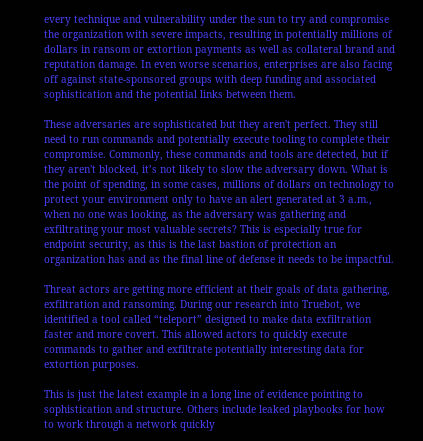every technique and vulnerability under the sun to try and compromise the organization with severe impacts, resulting in potentially millions of dollars in ransom or extortion payments as well as collateral brand and reputation damage. In even worse scenarios, enterprises are also facing off against state-sponsored groups with deep funding and associated sophistication and the potential links between them.

These adversaries are sophisticated but they aren't perfect. They still need to run commands and potentially execute tooling to complete their compromise. Commonly, these commands and tools are detected, but if they aren't blocked, it’s not likely to slow the adversary down. What is the point of spending, in some cases, millions of dollars on technology to protect your environment only to have an alert generated at 3 a.m., when no one was looking, as the adversary was gathering and exfiltrating your most valuable secrets? This is especially true for endpoint security, as this is the last bastion of protection an organization has and as the final line of defense it needs to be impactful.

Threat actors are getting more efficient at their goals of data gathering, exfiltration and ransoming. During our research into Truebot, we identified a tool called “teleport” designed to make data exfiltration faster and more covert. This allowed actors to quickly execute commands to gather and exfiltrate potentially interesting data for extortion purposes.

This is just the latest example in a long line of evidence pointing to sophistication and structure. Others include leaked playbooks for how to work through a network quickly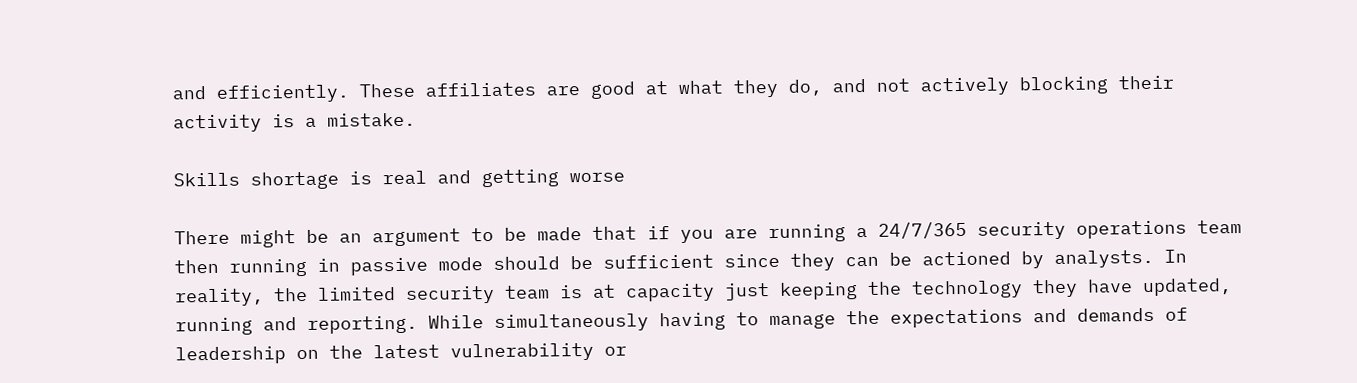and efficiently. These affiliates are good at what they do, and not actively blocking their activity is a mistake.

Skills shortage is real and getting worse

There might be an argument to be made that if you are running a 24/7/365 security operations team then running in passive mode should be sufficient since they can be actioned by analysts. In reality, the limited security team is at capacity just keeping the technology they have updated, running and reporting. While simultaneously having to manage the expectations and demands of leadership on the latest vulnerability or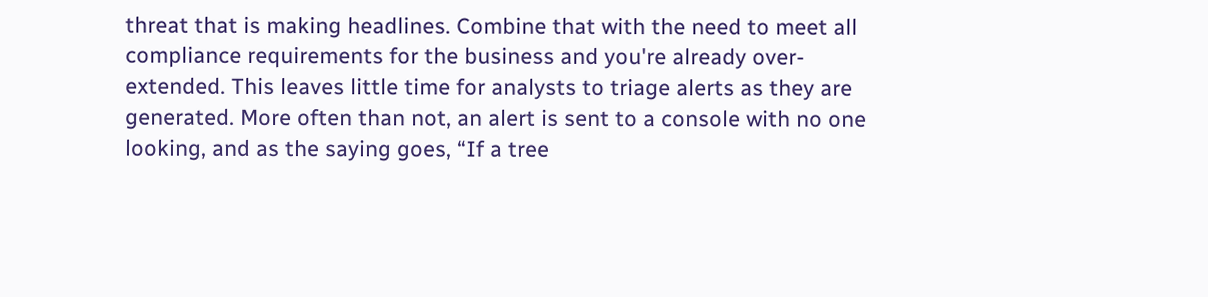threat that is making headlines. Combine that with the need to meet all compliance requirements for the business and you're already over-extended. This leaves little time for analysts to triage alerts as they are generated. More often than not, an alert is sent to a console with no one looking, and as the saying goes, “If a tree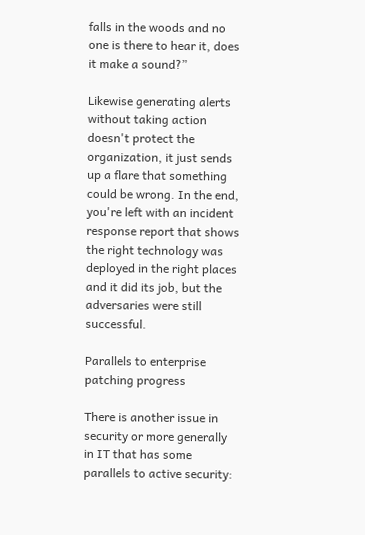falls in the woods and no one is there to hear it, does it make a sound?”

Likewise generating alerts without taking action doesn't protect the organization, it just sends up a flare that something could be wrong. In the end, you're left with an incident response report that shows the right technology was deployed in the right places and it did its job, but the adversaries were still successful.

Parallels to enterprise patching progress

There is another issue in security or more generally in IT that has some parallels to active security: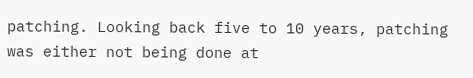patching. Looking back five to 10 years, patching was either not being done at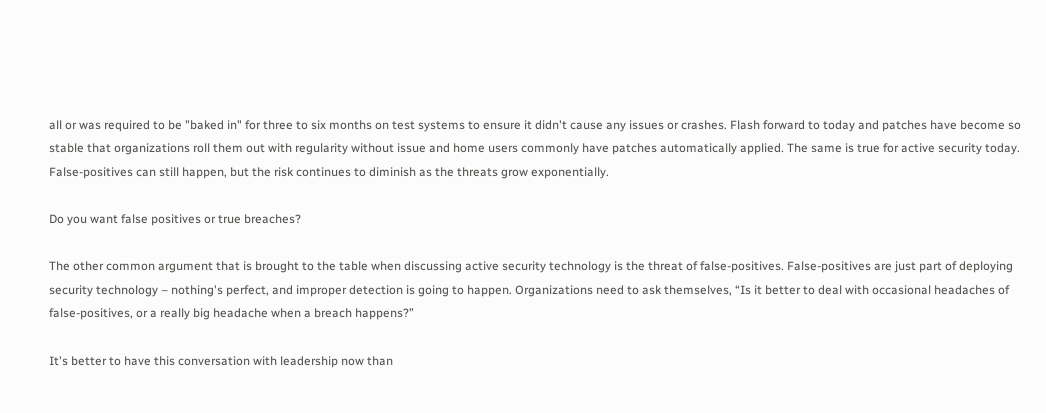all or was required to be "baked in" for three to six months on test systems to ensure it didn't cause any issues or crashes. Flash forward to today and patches have become so stable that organizations roll them out with regularity without issue and home users commonly have patches automatically applied. The same is true for active security today. False-positives can still happen, but the risk continues to diminish as the threats grow exponentially.

Do you want false positives or true breaches?

The other common argument that is brought to the table when discussing active security technology is the threat of false-positives. False-positives are just part of deploying security technology – nothing's perfect, and improper detection is going to happen. Organizations need to ask themselves, “Is it better to deal with occasional headaches of false-positives, or a really big headache when a breach happens?”

It's better to have this conversation with leadership now than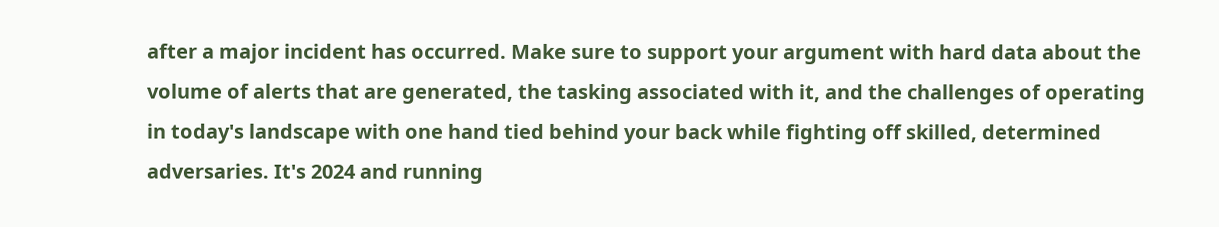after a major incident has occurred. Make sure to support your argument with hard data about the volume of alerts that are generated, the tasking associated with it, and the challenges of operating in today's landscape with one hand tied behind your back while fighting off skilled, determined adversaries. It's 2024 and running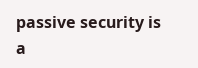passive security is a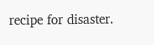recipe for disaster.